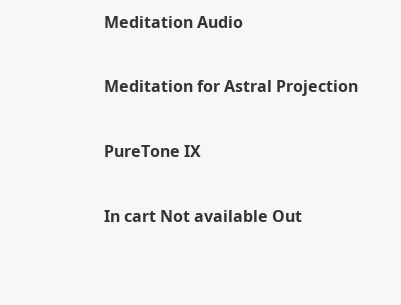Meditation Audio

Meditation for Astral Projection

PureTone IX

In cart Not available Out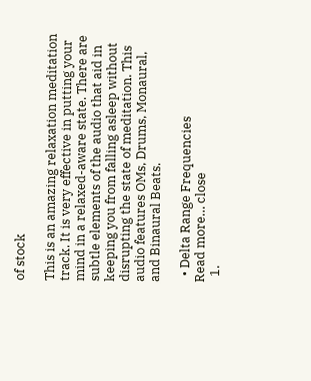of stock

This is an amazing relaxation meditation track. It is very effective in putting your mind in a relaxed-aware state. There are subtle elements of the audio that aid in keeping you from falling asleep without disrupting the state of meditation. This audio features OMs, Drums, Monaural, and Binaural Beats.

  • Delta Range Frequencies
Read more… close
  1.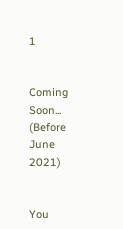1


Coming Soon... (Before June 2021)


You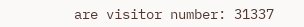are visitor number: 31337